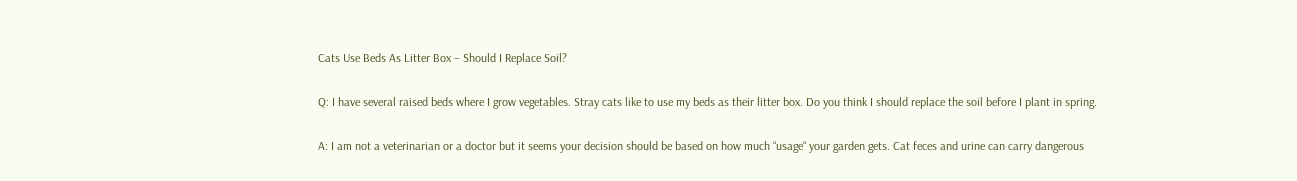Cats Use Beds As Litter Box – Should I Replace Soil?

Q: I have several raised beds where I grow vegetables. Stray cats like to use my beds as their litter box. Do you think I should replace the soil before I plant in spring.

A: I am not a veterinarian or a doctor but it seems your decision should be based on how much “usage“ your garden gets. Cat feces and urine can carry dangerous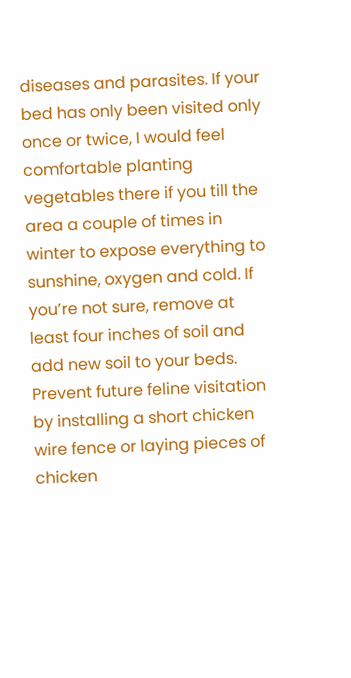diseases and parasites. If your bed has only been visited only once or twice, I would feel comfortable planting vegetables there if you till the area a couple of times in winter to expose everything to sunshine, oxygen and cold. If you’re not sure, remove at least four inches of soil and add new soil to your beds. Prevent future feline visitation by installing a short chicken wire fence or laying pieces of chicken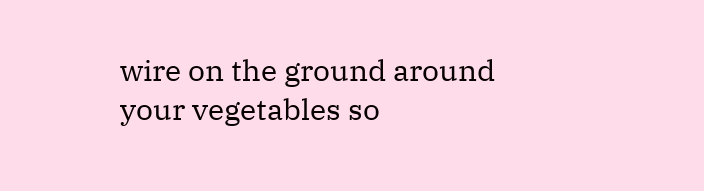wire on the ground around your vegetables so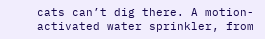cats can’t dig there. A motion-activated water sprinkler, from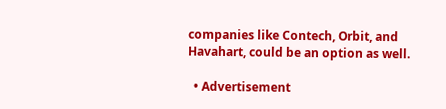companies like Contech, Orbit, and Havahart, could be an option as well.

  • Advertisement